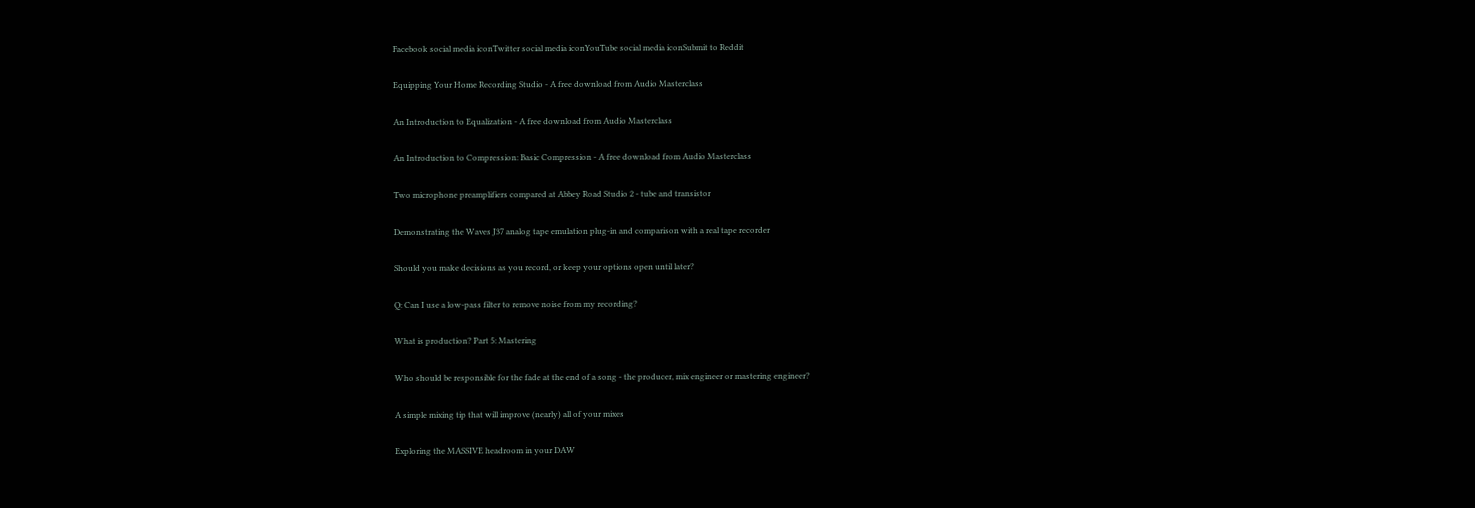Facebook social media iconTwitter social media iconYouTube social media iconSubmit to Reddit

Equipping Your Home Recording Studio - A free download from Audio Masterclass

An Introduction to Equalization - A free download from Audio Masterclass

An Introduction to Compression: Basic Compression - A free download from Audio Masterclass

Two microphone preamplifiers compared at Abbey Road Studio 2 - tube and transistor

Demonstrating the Waves J37 analog tape emulation plug-in and comparison with a real tape recorder

Should you make decisions as you record, or keep your options open until later?

Q: Can I use a low-pass filter to remove noise from my recording?

What is production? Part 5: Mastering

Who should be responsible for the fade at the end of a song - the producer, mix engineer or mastering engineer?

A simple mixing tip that will improve (nearly) all of your mixes

Exploring the MASSIVE headroom in your DAW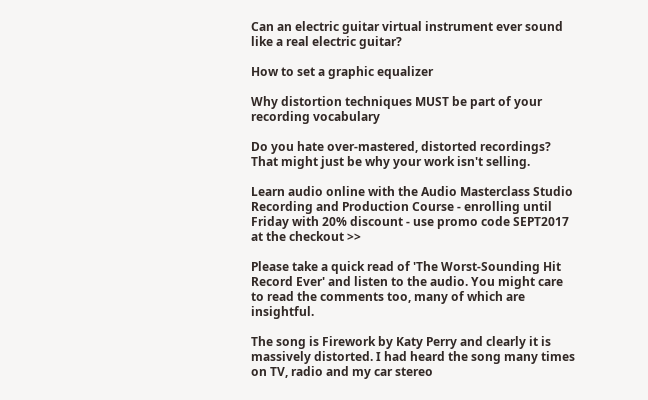Can an electric guitar virtual instrument ever sound like a real electric guitar?

How to set a graphic equalizer

Why distortion techniques MUST be part of your recording vocabulary

Do you hate over-mastered, distorted recordings? That might just be why your work isn't selling.

Learn audio online with the Audio Masterclass Studio Recording and Production Course - enrolling until Friday with 20% discount - use promo code SEPT2017 at the checkout >>

Please take a quick read of 'The Worst-Sounding Hit Record Ever' and listen to the audio. You might care to read the comments too, many of which are insightful.

The song is Firework by Katy Perry and clearly it is massively distorted. I had heard the song many times on TV, radio and my car stereo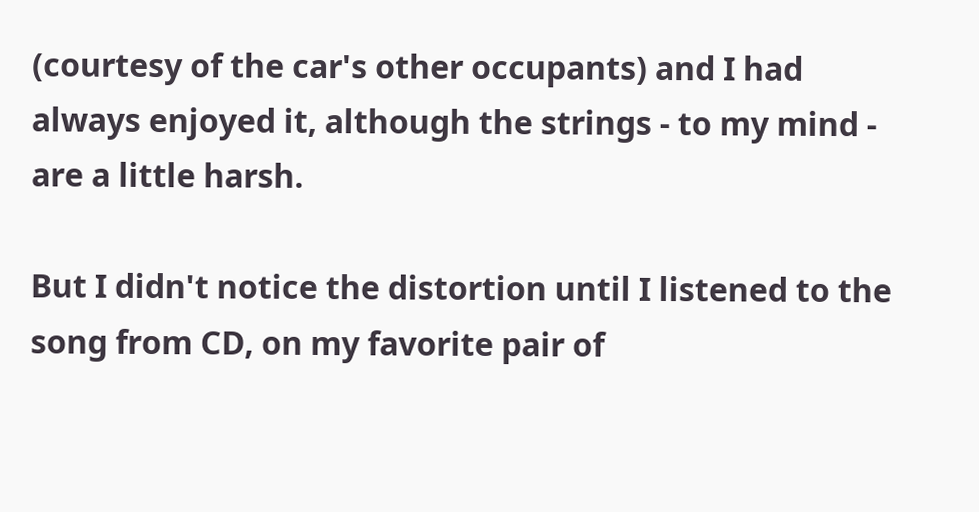(courtesy of the car's other occupants) and I had always enjoyed it, although the strings - to my mind - are a little harsh.

But I didn't notice the distortion until I listened to the song from CD, on my favorite pair of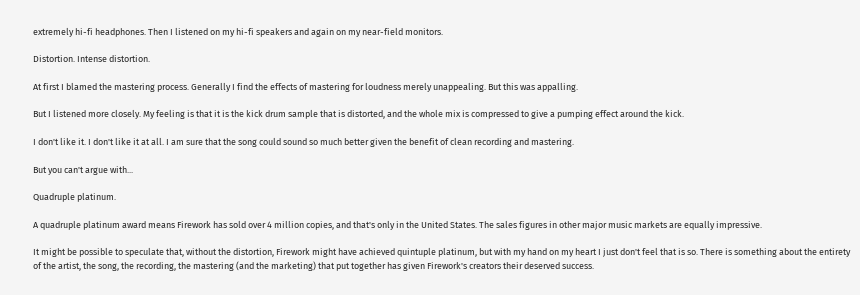extremely hi-fi headphones. Then I listened on my hi-fi speakers and again on my near-field monitors.

Distortion. Intense distortion.

At first I blamed the mastering process. Generally I find the effects of mastering for loudness merely unappealing. But this was appalling.

But I listened more closely. My feeling is that it is the kick drum sample that is distorted, and the whole mix is compressed to give a pumping effect around the kick.

I don't like it. I don't like it at all. I am sure that the song could sound so much better given the benefit of clean recording and mastering.

But you can't argue with...

Quadruple platinum.

A quadruple platinum award means Firework has sold over 4 million copies, and that's only in the United States. The sales figures in other major music markets are equally impressive.

It might be possible to speculate that, without the distortion, Firework might have achieved quintuple platinum, but with my hand on my heart I just don't feel that is so. There is something about the entirety of the artist, the song, the recording, the mastering (and the marketing) that put together has given Firework's creators their deserved success.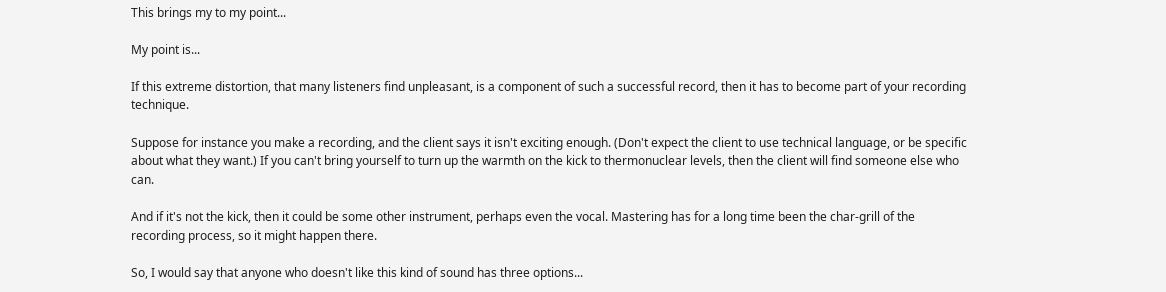This brings my to my point...

My point is...

If this extreme distortion, that many listeners find unpleasant, is a component of such a successful record, then it has to become part of your recording technique.

Suppose for instance you make a recording, and the client says it isn't exciting enough. (Don't expect the client to use technical language, or be specific about what they want.) If you can't bring yourself to turn up the warmth on the kick to thermonuclear levels, then the client will find someone else who can.

And if it's not the kick, then it could be some other instrument, perhaps even the vocal. Mastering has for a long time been the char-grill of the recording process, so it might happen there.

So, I would say that anyone who doesn't like this kind of sound has three options...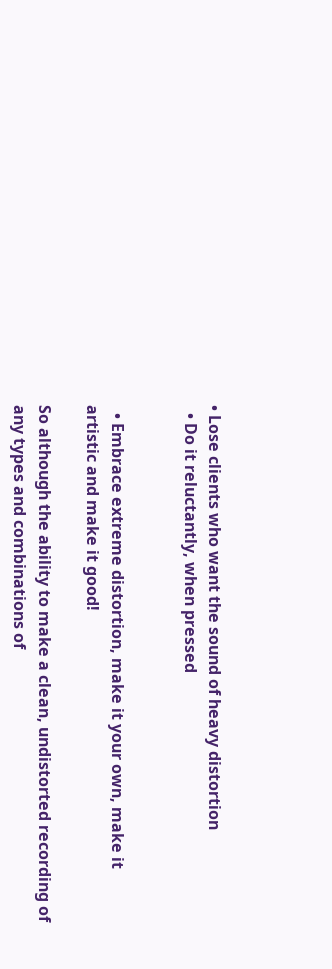• Lose clients who want the sound of heavy distortion
  • Do it reluctantly, when pressed


  • Embrace extreme distortion, make it your own, make it artistic and make it good!

So although the ability to make a clean, undistorted recording of any types and combinations of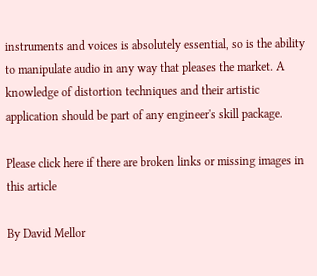instruments and voices is absolutely essential, so is the ability to manipulate audio in any way that pleases the market. A knowledge of distortion techniques and their artistic application should be part of any engineer's skill package.

Please click here if there are broken links or missing images in this article

By David Mellor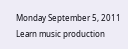Monday September 5, 2011
Learn music production